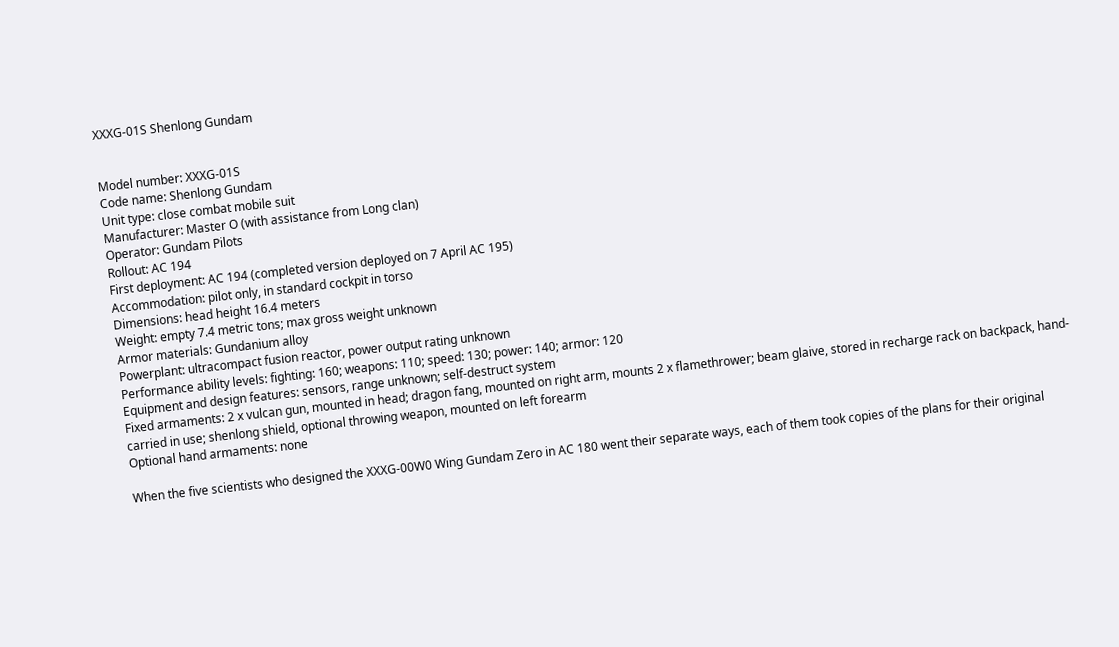XXXG-01S Shenlong Gundam


Model number: XXXG-01S
Code name: Shenlong Gundam
Unit type: close combat mobile suit
Manufacturer: Master O (with assistance from Long clan)
Operator: Gundam Pilots
Rollout: AC 194
First deployment: AC 194 (completed version deployed on 7 April AC 195)
Accommodation: pilot only, in standard cockpit in torso
Dimensions: head height 16.4 meters
Weight: empty 7.4 metric tons; max gross weight unknown
Armor materials: Gundanium alloy
Powerplant: ultracompact fusion reactor, power output rating unknown
Performance ability levels: fighting: 160; weapons: 110; speed: 130; power: 140; armor: 120
Equipment and design features: sensors, range unknown; self-destruct system
Fixed armaments: 2 x vulcan gun, mounted in head; dragon fang, mounted on right arm, mounts 2 x flamethrower; beam glaive, stored in recharge rack on backpack, hand-carried in use; shenlong shield, optional throwing weapon, mounted on left forearm
Optional hand armaments: none

When the five scientists who designed the XXXG-00W0 Wing Gundam Zero in AC 180 went their separate ways, each of them took copies of the plans for their original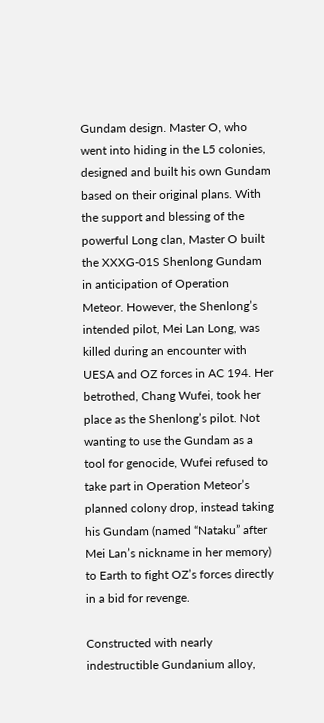Gundam design. Master O, who went into hiding in the L5 colonies, designed and built his own Gundam based on their original plans. With the support and blessing of the powerful Long clan, Master O built the XXXG-01S Shenlong Gundam in anticipation of Operation Meteor. However, the Shenlong’s intended pilot, Mei Lan Long, was killed during an encounter with UESA and OZ forces in AC 194. Her betrothed, Chang Wufei, took her place as the Shenlong’s pilot. Not wanting to use the Gundam as a tool for genocide, Wufei refused to take part in Operation Meteor’s planned colony drop, instead taking his Gundam (named “Nataku” after Mei Lan’s nickname in her memory) to Earth to fight OZ’s forces directly in a bid for revenge.

Constructed with nearly indestructible Gundanium alloy,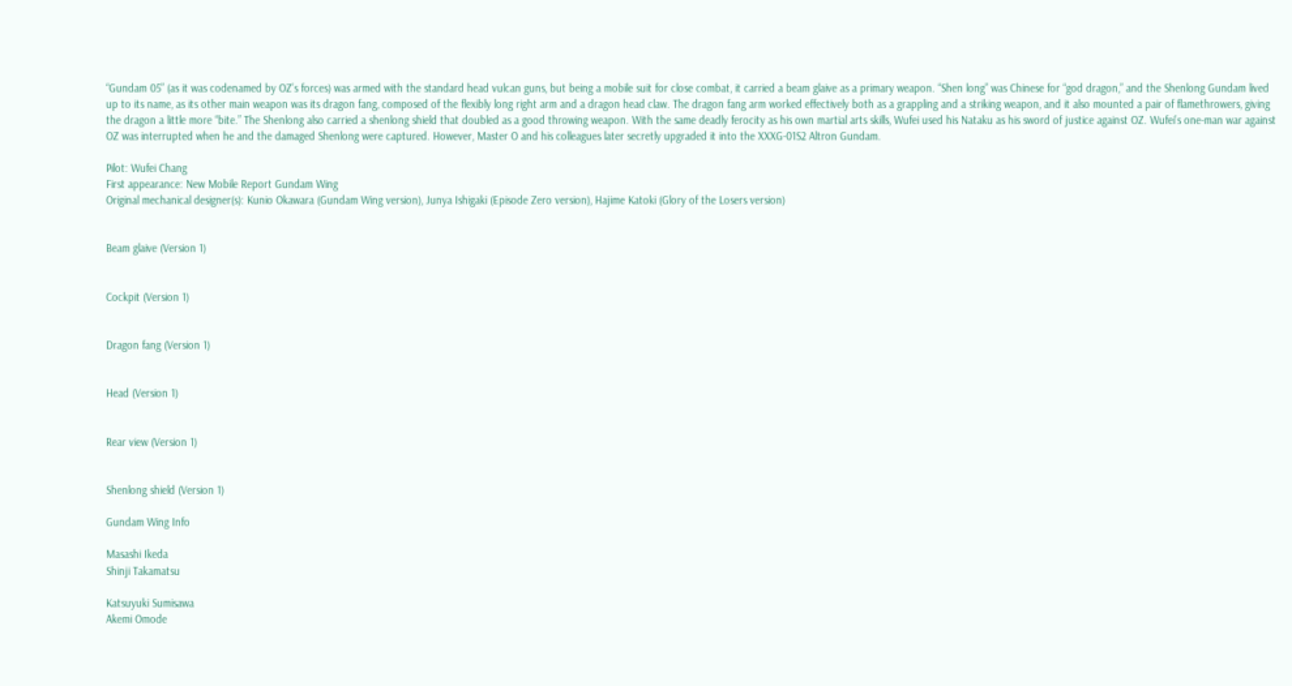“Gundam 05” (as it was codenamed by OZ’s forces) was armed with the standard head vulcan guns, but being a mobile suit for close combat, it carried a beam glaive as a primary weapon. “Shen long” was Chinese for “god dragon,” and the Shenlong Gundam lived up to its name, as its other main weapon was its dragon fang, composed of the flexibly long right arm and a dragon head claw. The dragon fang arm worked effectively both as a grappling and a striking weapon, and it also mounted a pair of flamethrowers, giving the dragon a little more “bite.” The Shenlong also carried a shenlong shield that doubled as a good throwing weapon. With the same deadly ferocity as his own martial arts skills, Wufei used his Nataku as his sword of justice against OZ. Wufei’s one-man war against OZ was interrupted when he and the damaged Shenlong were captured. However, Master O and his colleagues later secretly upgraded it into the XXXG-01S2 Altron Gundam.

Pilot: Wufei Chang
First appearance: New Mobile Report Gundam Wing
Original mechanical designer(s): Kunio Okawara (Gundam Wing version), Junya Ishigaki (Episode Zero version), Hajime Katoki (Glory of the Losers version)


Beam glaive (Version 1)


Cockpit (Version 1)


Dragon fang (Version 1)


Head (Version 1)


Rear view (Version 1)


Shenlong shield (Version 1)

Gundam Wing Info

Masashi Ikeda
Shinji Takamatsu

Katsuyuki Sumisawa
Akemi Omode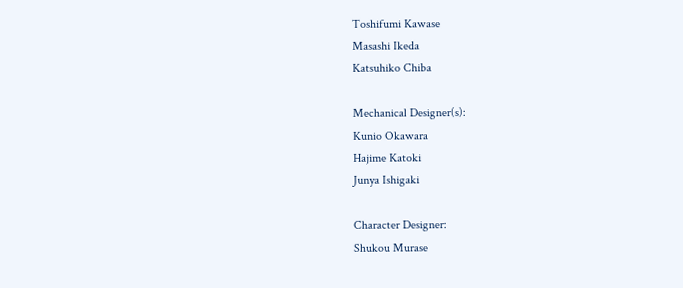Toshifumi Kawase
Masashi Ikeda
Katsuhiko Chiba

Mechanical Designer(s):
Kunio Okawara
Hajime Katoki
Junya Ishigaki

Character Designer:
Shukou Murase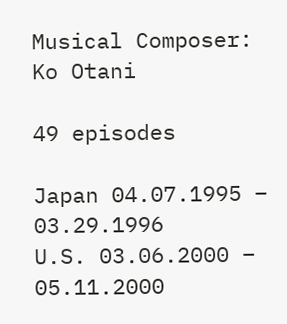Musical Composer:
Ko Otani

49 episodes

Japan 04.07.1995 – 03.29.1996
U.S. 03.06.2000 – 05.11.2000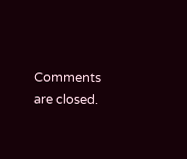Comments are closed.